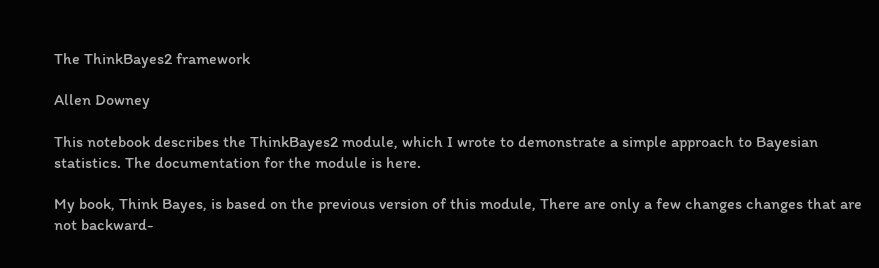The ThinkBayes2 framework

Allen Downey

This notebook describes the ThinkBayes2 module, which I wrote to demonstrate a simple approach to Bayesian statistics. The documentation for the module is here.

My book, Think Bayes, is based on the previous version of this module, There are only a few changes changes that are not backward-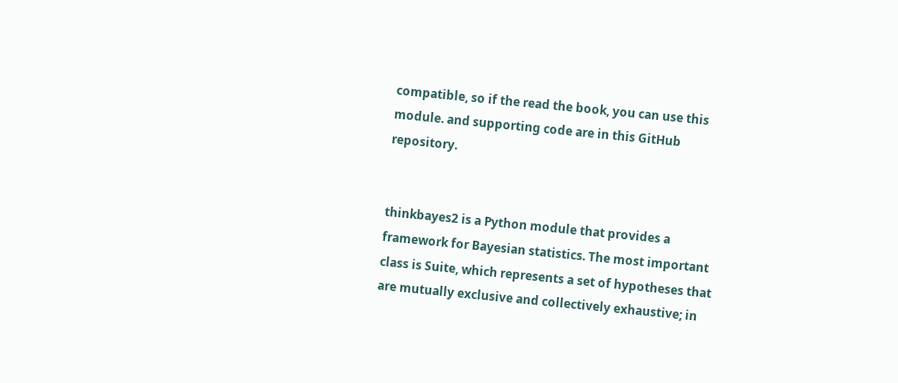compatible, so if the read the book, you can use this module. and supporting code are in this GitHub repository.


thinkbayes2 is a Python module that provides a framework for Bayesian statistics. The most important class is Suite, which represents a set of hypotheses that are mutually exclusive and collectively exhaustive; in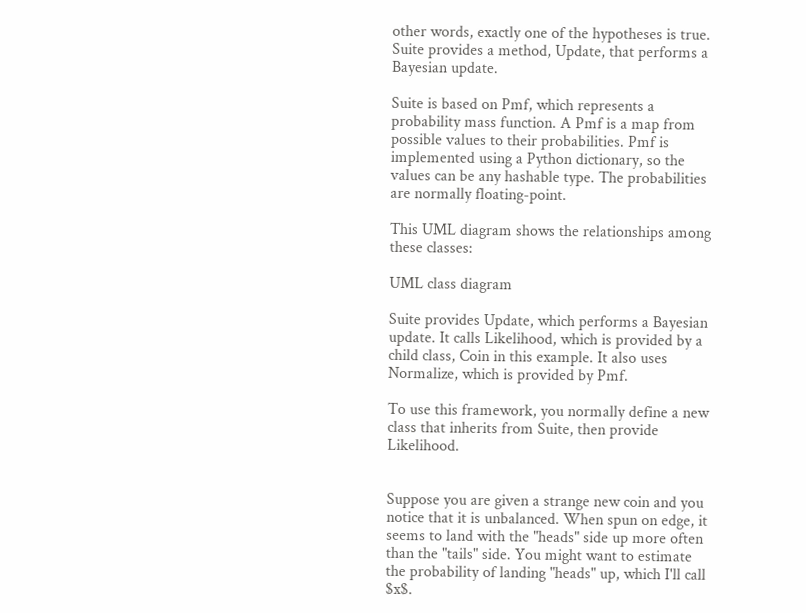other words, exactly one of the hypotheses is true. Suite provides a method, Update, that performs a Bayesian update.

Suite is based on Pmf, which represents a probability mass function. A Pmf is a map from possible values to their probabilities. Pmf is implemented using a Python dictionary, so the values can be any hashable type. The probabilities are normally floating-point.

This UML diagram shows the relationships among these classes:

UML class diagram

Suite provides Update, which performs a Bayesian update. It calls Likelihood, which is provided by a child class, Coin in this example. It also uses Normalize, which is provided by Pmf.

To use this framework, you normally define a new class that inherits from Suite, then provide Likelihood.


Suppose you are given a strange new coin and you notice that it is unbalanced. When spun on edge, it seems to land with the "heads" side up more often than the "tails" side. You might want to estimate the probability of landing "heads" up, which I'll call $x$.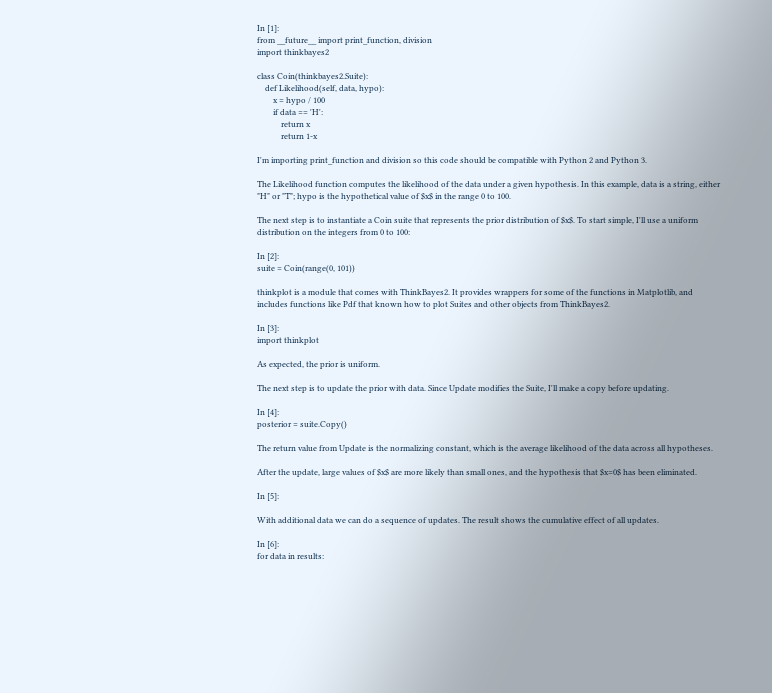In [1]:
from __future__ import print_function, division
import thinkbayes2

class Coin(thinkbayes2.Suite):
    def Likelihood(self, data, hypo):
        x = hypo / 100
        if data == 'H':
            return x
            return 1-x

I'm importing print_function and division so this code should be compatible with Python 2 and Python 3.

The Likelihood function computes the likelihood of the data under a given hypothesis. In this example, data is a string, either "H" or "T"; hypo is the hypothetical value of $x$ in the range 0 to 100.

The next step is to instantiate a Coin suite that represents the prior distribution of $x$. To start simple, I'll use a uniform distribution on the integers from 0 to 100:

In [2]:
suite = Coin(range(0, 101))

thinkplot is a module that comes with ThinkBayes2. It provides wrappers for some of the functions in Matplotlib, and includes functions like Pdf that known how to plot Suites and other objects from ThinkBayes2.

In [3]:
import thinkplot

As expected, the prior is uniform.

The next step is to update the prior with data. Since Update modifies the Suite, I'll make a copy before updating.

In [4]:
posterior = suite.Copy()

The return value from Update is the normalizing constant, which is the average likelihood of the data across all hypotheses.

After the update, large values of $x$ are more likely than small ones, and the hypothesis that $x=0$ has been eliminated.

In [5]:

With additional data we can do a sequence of updates. The result shows the cumulative effect of all updates.

In [6]:
for data in results: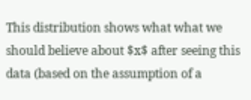This distribution shows what what we should believe about $x$ after seeing this data (based on the assumption of a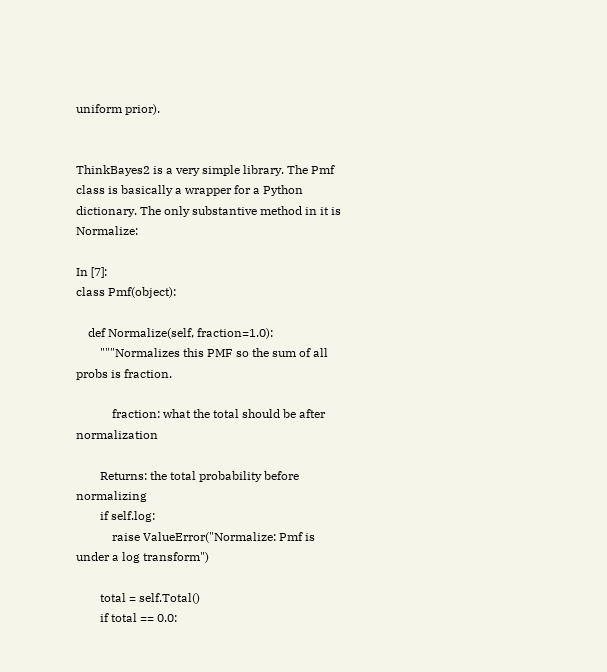uniform prior).


ThinkBayes2 is a very simple library. The Pmf class is basically a wrapper for a Python dictionary. The only substantive method in it is Normalize:

In [7]:
class Pmf(object):

    def Normalize(self, fraction=1.0):
        """Normalizes this PMF so the sum of all probs is fraction.

            fraction: what the total should be after normalization

        Returns: the total probability before normalizing
        if self.log:
            raise ValueError("Normalize: Pmf is under a log transform")

        total = self.Total()
        if total == 0.0: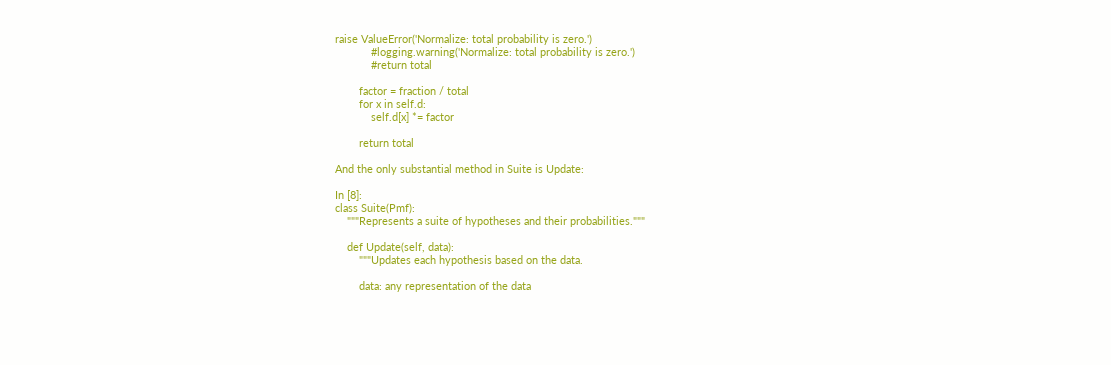raise ValueError('Normalize: total probability is zero.')
            #logging.warning('Normalize: total probability is zero.')
            #return total

        factor = fraction / total
        for x in self.d:
            self.d[x] *= factor

        return total

And the only substantial method in Suite is Update:

In [8]:
class Suite(Pmf):
    """Represents a suite of hypotheses and their probabilities."""

    def Update(self, data):
        """Updates each hypothesis based on the data.

        data: any representation of the data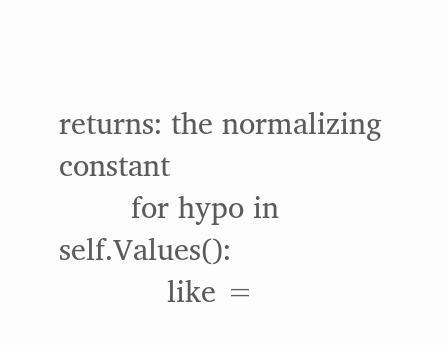returns: the normalizing constant
        for hypo in self.Values():
            like =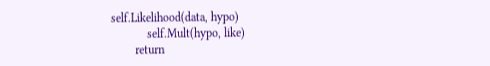self.Likelihood(data, hypo)
            self.Mult(hypo, like)
        return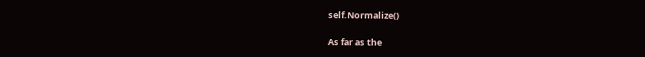self.Normalize()

As far as the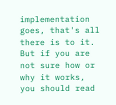implementation goes, that's all there is to it. But if you are not sure how or why it works, you should read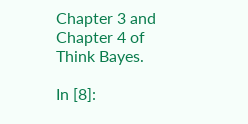Chapter 3 and Chapter 4 of Think Bayes.

In [8]: